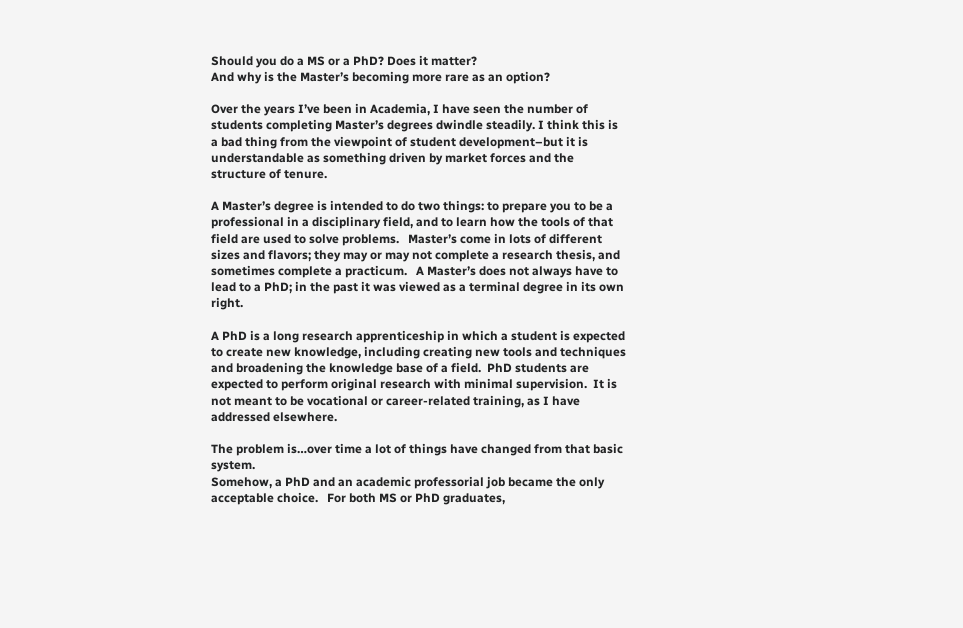Should you do a MS or a PhD? Does it matter?
And why is the Master’s becoming more rare as an option?

Over the years I’ve been in Academia, I have seen the number of students completing Master’s degrees dwindle steadily. I think this is a bad thing from the viewpoint of student development–but it is understandable as something driven by market forces and the structure of tenure.

A Master’s degree is intended to do two things: to prepare you to be a professional in a disciplinary field, and to learn how the tools of that field are used to solve problems.   Master’s come in lots of different sizes and flavors; they may or may not complete a research thesis, and sometimes complete a practicum.   A Master’s does not always have to lead to a PhD; in the past it was viewed as a terminal degree in its own right.

A PhD is a long research apprenticeship in which a student is expected to create new knowledge, including creating new tools and techniques and broadening the knowledge base of a field.  PhD students are expected to perform original research with minimal supervision.  It is not meant to be vocational or career-related training, as I have addressed elsewhere.

The problem is…over time a lot of things have changed from that basic system.
Somehow, a PhD and an academic professorial job became the only acceptable choice.   For both MS or PhD graduates,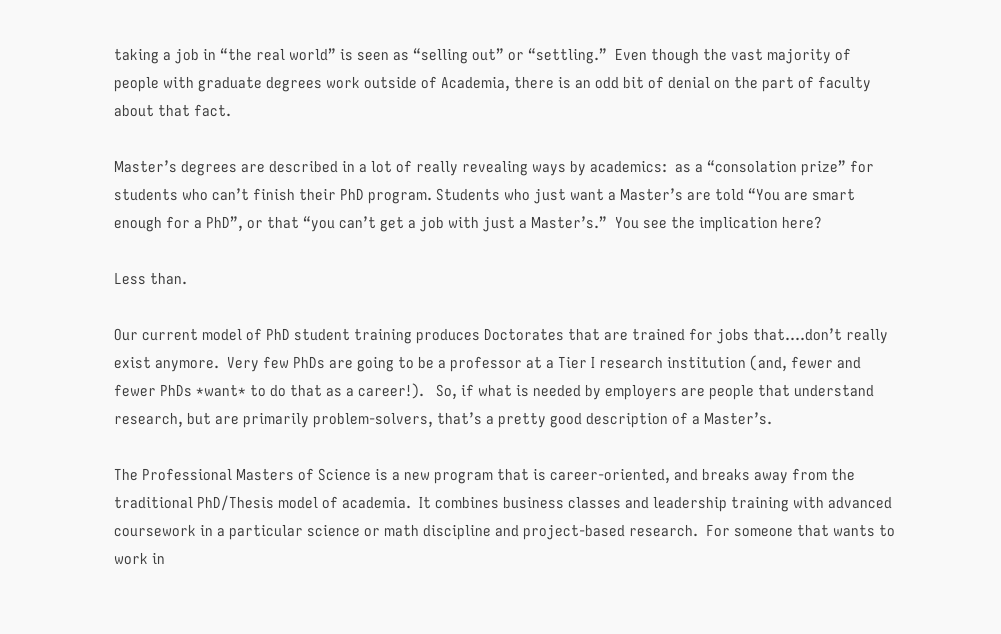taking a job in “the real world” is seen as “selling out” or “settling.”  Even though the vast majority of people with graduate degrees work outside of Academia, there is an odd bit of denial on the part of faculty about that fact.

Master’s degrees are described in a lot of really revealing ways by academics:  as a “consolation prize” for students who can’t finish their PhD program. Students who just want a Master’s are told “You are smart enough for a PhD”, or that “you can’t get a job with just a Master’s.”  You see the implication here?

Less than.

Our current model of PhD student training produces Doctorates that are trained for jobs that….don’t really exist anymore.  Very few PhDs are going to be a professor at a Tier I research institution (and, fewer and fewer PhDs *want* to do that as a career!).   So, if what is needed by employers are people that understand research, but are primarily problem-solvers, that’s a pretty good description of a Master’s.

The Professional Masters of Science is a new program that is career-oriented, and breaks away from the traditional PhD/Thesis model of academia.  It combines business classes and leadership training with advanced coursework in a particular science or math discipline and project-based research.  For someone that wants to work in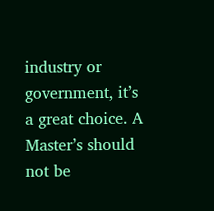industry or government, it’s a great choice. A Master’s should not be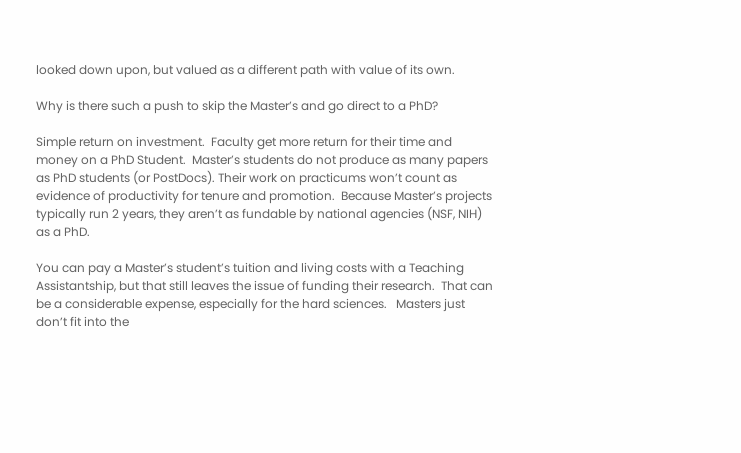looked down upon, but valued as a different path with value of its own.

Why is there such a push to skip the Master’s and go direct to a PhD?

Simple return on investment.  Faculty get more return for their time and money on a PhD Student.  Master’s students do not produce as many papers as PhD students (or PostDocs). Their work on practicums won’t count as evidence of productivity for tenure and promotion.  Because Master’s projects typically run 2 years, they aren’t as fundable by national agencies (NSF, NIH) as a PhD.

You can pay a Master’s student’s tuition and living costs with a Teaching Assistantship, but that still leaves the issue of funding their research.  That can be a considerable expense, especially for the hard sciences.   Masters just don’t fit into the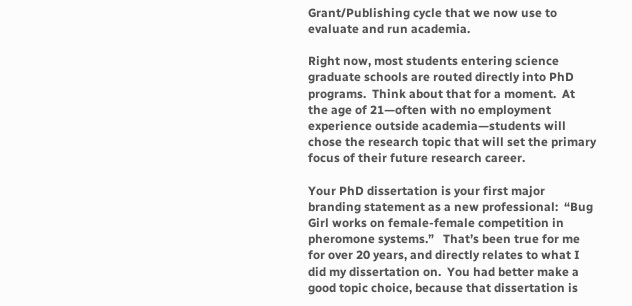Grant/Publishing cycle that we now use to evaluate and run academia.

Right now, most students entering science graduate schools are routed directly into PhD programs.  Think about that for a moment.  At the age of 21—often with no employment experience outside academia—students will chose the research topic that will set the primary focus of their future research career.

Your PhD dissertation is your first major branding statement as a new professional:  “Bug Girl works on female-female competition in pheromone systems.”   That’s been true for me for over 20 years, and directly relates to what I did my dissertation on.  You had better make a good topic choice, because that dissertation is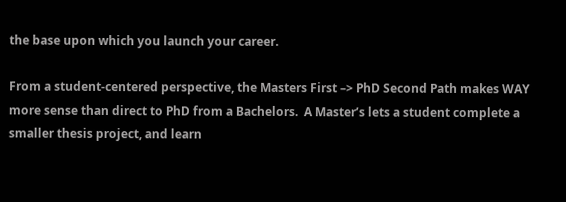the base upon which you launch your career.

From a student-centered perspective, the Masters First –> PhD Second Path makes WAY more sense than direct to PhD from a Bachelors.  A Master’s lets a student complete a smaller thesis project, and learn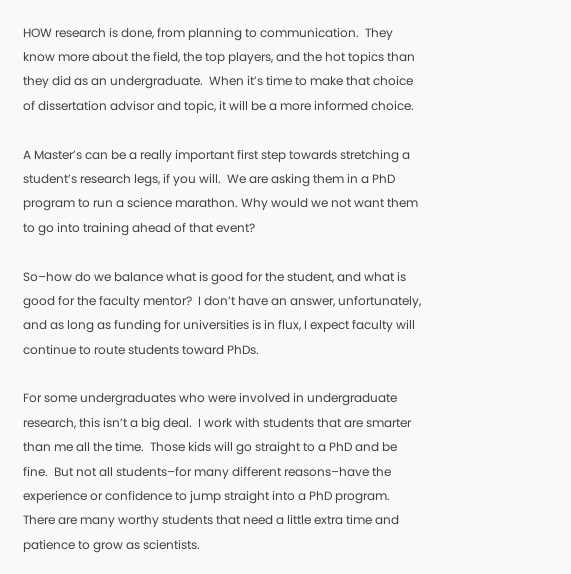HOW research is done, from planning to communication.  They know more about the field, the top players, and the hot topics than they did as an undergraduate.  When it’s time to make that choice of dissertation advisor and topic, it will be a more informed choice.

A Master’s can be a really important first step towards stretching a student’s research legs, if you will.  We are asking them in a PhD program to run a science marathon. Why would we not want them to go into training ahead of that event?

So–how do we balance what is good for the student, and what is good for the faculty mentor?  I don’t have an answer, unfortunately, and as long as funding for universities is in flux, I expect faculty will continue to route students toward PhDs.

For some undergraduates who were involved in undergraduate research, this isn’t a big deal.  I work with students that are smarter than me all the time.  Those kids will go straight to a PhD and be fine.  But not all students–for many different reasons–have the experience or confidence to jump straight into a PhD program.  There are many worthy students that need a little extra time and patience to grow as scientists.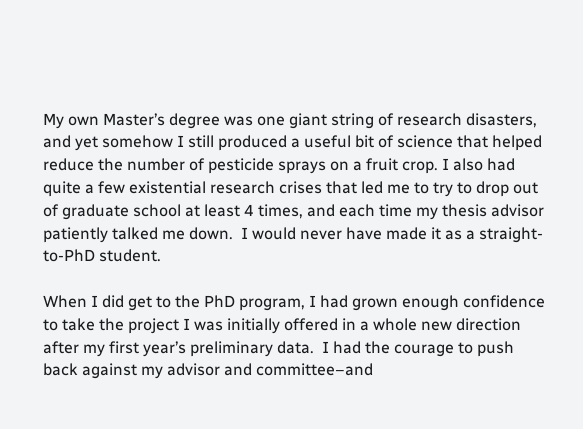My own Master’s degree was one giant string of research disasters, and yet somehow I still produced a useful bit of science that helped reduce the number of pesticide sprays on a fruit crop. I also had quite a few existential research crises that led me to try to drop out of graduate school at least 4 times, and each time my thesis advisor patiently talked me down.  I would never have made it as a straight-to-PhD student.

When I did get to the PhD program, I had grown enough confidence to take the project I was initially offered in a whole new direction after my first year’s preliminary data.  I had the courage to push back against my advisor and committee–and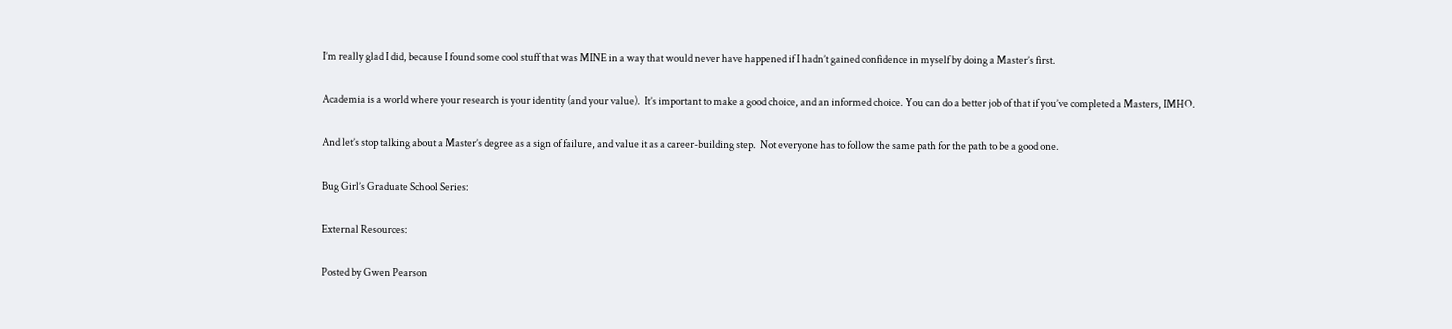I’m really glad I did, because I found some cool stuff that was MINE in a way that would never have happened if I hadn’t gained confidence in myself by doing a Master’s first.

Academia is a world where your research is your identity (and your value).  It’s important to make a good choice, and an informed choice. You can do a better job of that if you’ve completed a Masters, IMHO.

And let’s stop talking about a Master’s degree as a sign of failure, and value it as a career-building step.  Not everyone has to follow the same path for the path to be a good one.

Bug Girl’s Graduate School Series:

External Resources:

Posted by Gwen Pearson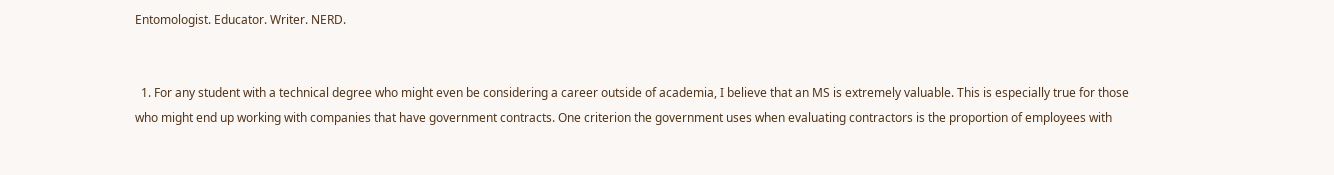Entomologist. Educator. Writer. NERD.


  1. For any student with a technical degree who might even be considering a career outside of academia, I believe that an MS is extremely valuable. This is especially true for those who might end up working with companies that have government contracts. One criterion the government uses when evaluating contractors is the proportion of employees with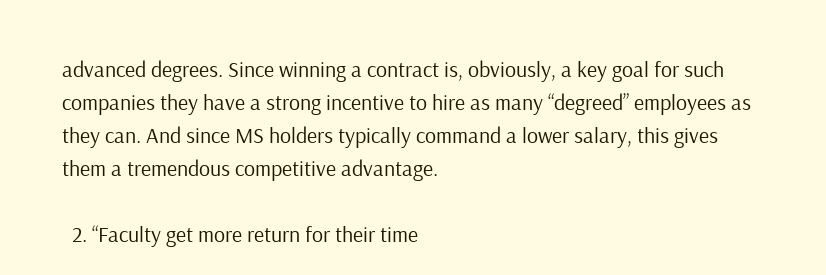advanced degrees. Since winning a contract is, obviously, a key goal for such companies they have a strong incentive to hire as many “degreed” employees as they can. And since MS holders typically command a lower salary, this gives them a tremendous competitive advantage.

  2. “Faculty get more return for their time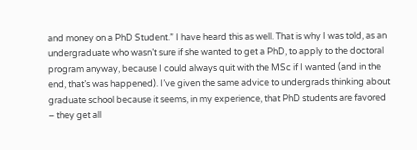and money on a PhD Student.” I have heard this as well. That is why I was told, as an undergraduate who wasn’t sure if she wanted to get a PhD, to apply to the doctoral program anyway, because I could always quit with the MSc if I wanted (and in the end, that’s was happened). I’ve given the same advice to undergrads thinking about graduate school because it seems, in my experience, that PhD students are favored – they get all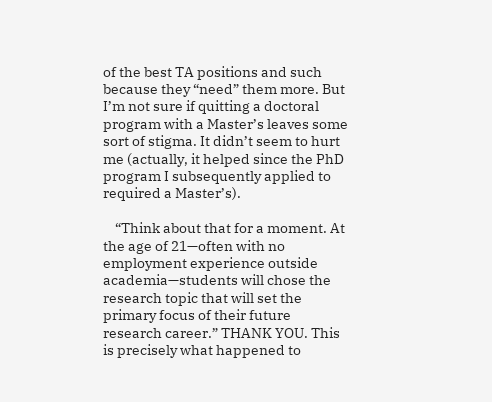of the best TA positions and such because they “need” them more. But I’m not sure if quitting a doctoral program with a Master’s leaves some sort of stigma. It didn’t seem to hurt me (actually, it helped since the PhD program I subsequently applied to required a Master’s).

    “Think about that for a moment. At the age of 21—often with no employment experience outside academia—students will chose the research topic that will set the primary focus of their future research career.” THANK YOU. This is precisely what happened to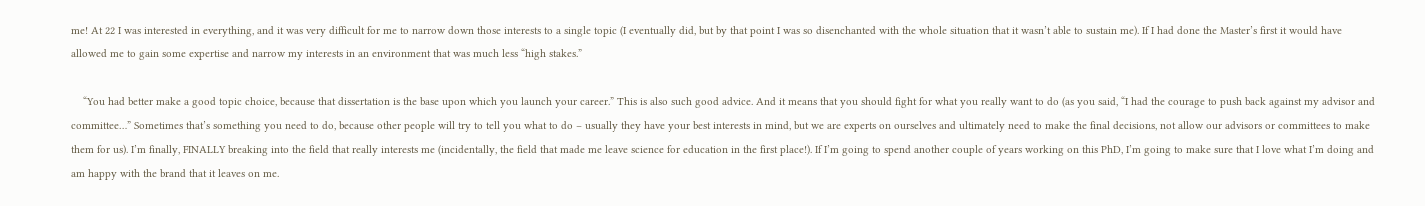me! At 22 I was interested in everything, and it was very difficult for me to narrow down those interests to a single topic (I eventually did, but by that point I was so disenchanted with the whole situation that it wasn’t able to sustain me). If I had done the Master’s first it would have allowed me to gain some expertise and narrow my interests in an environment that was much less “high stakes.”

    “You had better make a good topic choice, because that dissertation is the base upon which you launch your career.” This is also such good advice. And it means that you should fight for what you really want to do (as you said, “I had the courage to push back against my advisor and committee…” Sometimes that’s something you need to do, because other people will try to tell you what to do – usually they have your best interests in mind, but we are experts on ourselves and ultimately need to make the final decisions, not allow our advisors or committees to make them for us). I’m finally, FINALLY breaking into the field that really interests me (incidentally, the field that made me leave science for education in the first place!). If I’m going to spend another couple of years working on this PhD, I’m going to make sure that I love what I’m doing and am happy with the brand that it leaves on me.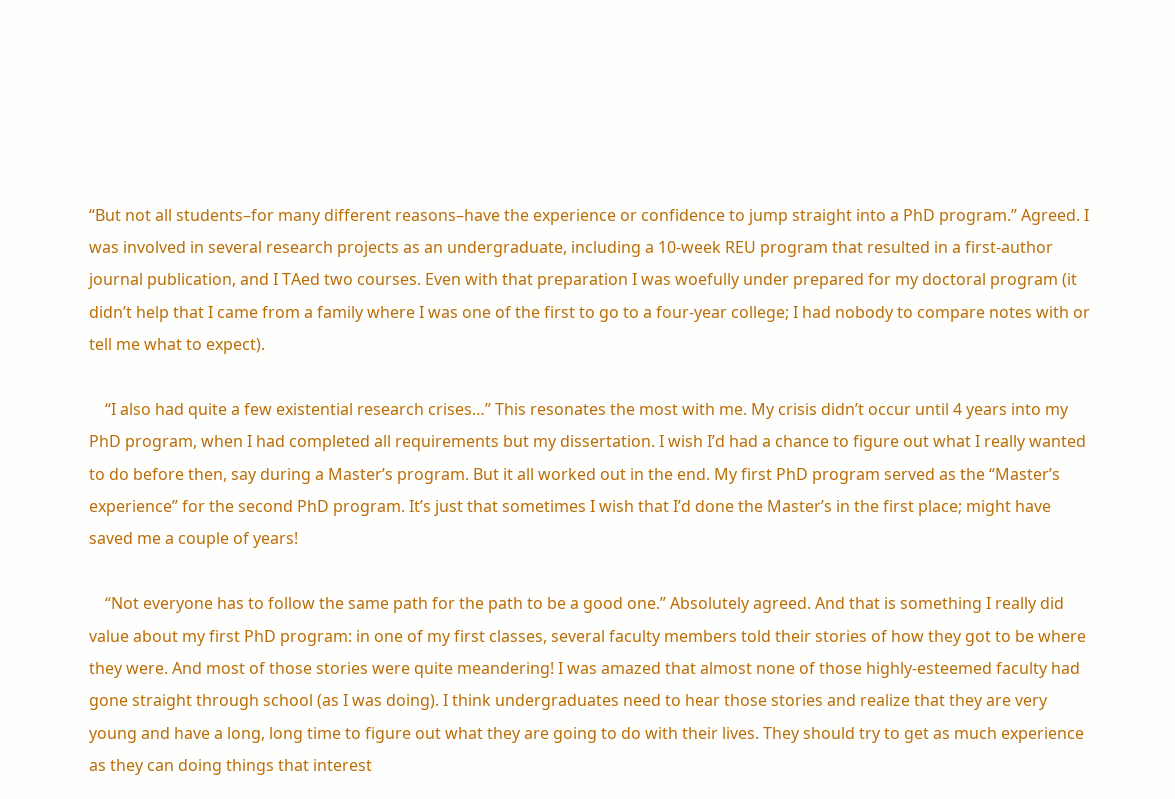“But not all students–for many different reasons–have the experience or confidence to jump straight into a PhD program.” Agreed. I was involved in several research projects as an undergraduate, including a 10-week REU program that resulted in a first-author journal publication, and I TAed two courses. Even with that preparation I was woefully under prepared for my doctoral program (it didn’t help that I came from a family where I was one of the first to go to a four-year college; I had nobody to compare notes with or tell me what to expect).

    “I also had quite a few existential research crises…” This resonates the most with me. My crisis didn’t occur until 4 years into my PhD program, when I had completed all requirements but my dissertation. I wish I’d had a chance to figure out what I really wanted to do before then, say during a Master’s program. But it all worked out in the end. My first PhD program served as the “Master’s experience” for the second PhD program. It’s just that sometimes I wish that I’d done the Master’s in the first place; might have saved me a couple of years!

    “Not everyone has to follow the same path for the path to be a good one.” Absolutely agreed. And that is something I really did value about my first PhD program: in one of my first classes, several faculty members told their stories of how they got to be where they were. And most of those stories were quite meandering! I was amazed that almost none of those highly-esteemed faculty had gone straight through school (as I was doing). I think undergraduates need to hear those stories and realize that they are very young and have a long, long time to figure out what they are going to do with their lives. They should try to get as much experience as they can doing things that interest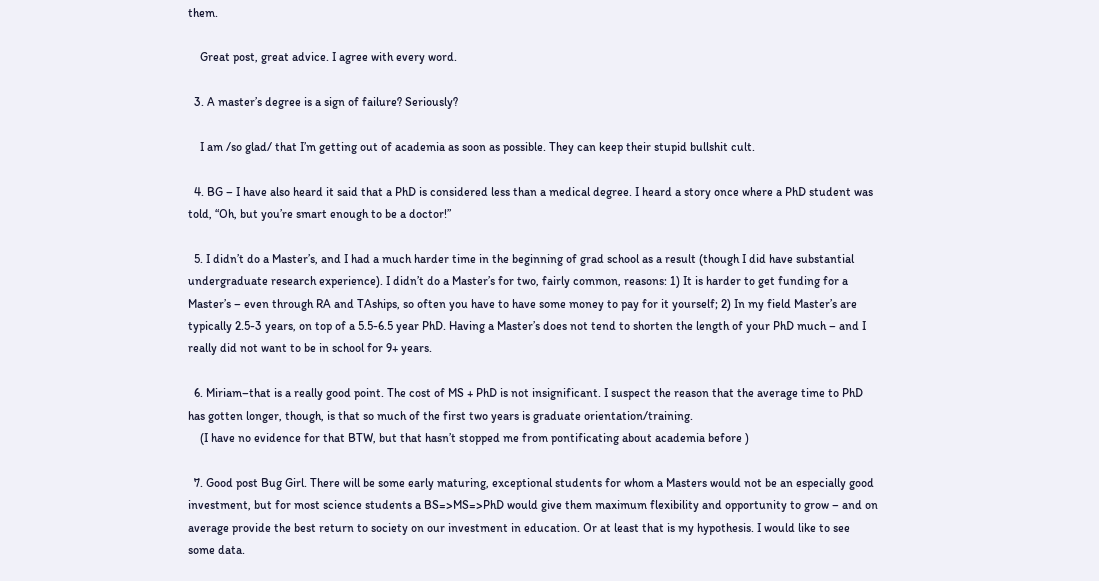them.

    Great post, great advice. I agree with every word.

  3. A master’s degree is a sign of failure? Seriously?

    I am /so glad/ that I’m getting out of academia as soon as possible. They can keep their stupid bullshit cult.

  4. BG – I have also heard it said that a PhD is considered less than a medical degree. I heard a story once where a PhD student was told, “Oh, but you’re smart enough to be a doctor!”

  5. I didn’t do a Master’s, and I had a much harder time in the beginning of grad school as a result (though I did have substantial undergraduate research experience). I didn’t do a Master’s for two, fairly common, reasons: 1) It is harder to get funding for a Master’s – even through RA and TAships, so often you have to have some money to pay for it yourself; 2) In my field Master’s are typically 2.5-3 years, on top of a 5.5-6.5 year PhD. Having a Master’s does not tend to shorten the length of your PhD much – and I really did not want to be in school for 9+ years.

  6. Miriam–that is a really good point. The cost of MS + PhD is not insignificant. I suspect the reason that the average time to PhD has gotten longer, though, is that so much of the first two years is graduate orientation/training.
    (I have no evidence for that BTW, but that hasn’t stopped me from pontificating about academia before )

  7. Good post Bug Girl. There will be some early maturing, exceptional students for whom a Masters would not be an especially good investment, but for most science students a BS=>MS=>PhD would give them maximum flexibility and opportunity to grow – and on average provide the best return to society on our investment in education. Or at least that is my hypothesis. I would like to see some data.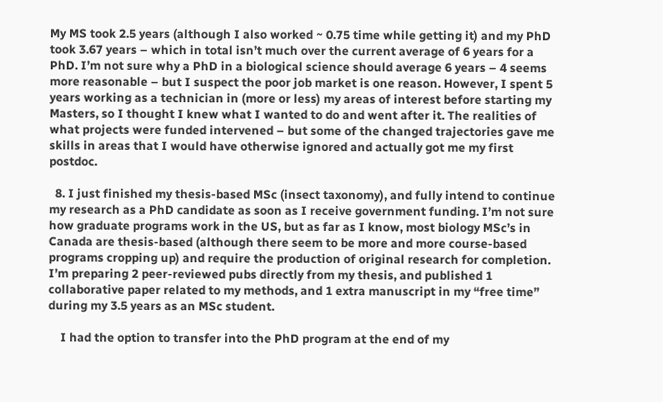My MS took 2.5 years (although I also worked ~ 0.75 time while getting it) and my PhD took 3.67 years – which in total isn’t much over the current average of 6 years for a PhD. I’m not sure why a PhD in a biological science should average 6 years – 4 seems more reasonable – but I suspect the poor job market is one reason. However, I spent 5 years working as a technician in (more or less) my areas of interest before starting my Masters, so I thought I knew what I wanted to do and went after it. The realities of what projects were funded intervened – but some of the changed trajectories gave me skills in areas that I would have otherwise ignored and actually got me my first postdoc.

  8. I just finished my thesis-based MSc (insect taxonomy), and fully intend to continue my research as a PhD candidate as soon as I receive government funding. I’m not sure how graduate programs work in the US, but as far as I know, most biology MSc’s in Canada are thesis-based (although there seem to be more and more course-based programs cropping up) and require the production of original research for completion. I’m preparing 2 peer-reviewed pubs directly from my thesis, and published 1 collaborative paper related to my methods, and 1 extra manuscript in my “free time” during my 3.5 years as an MSc student.

    I had the option to transfer into the PhD program at the end of my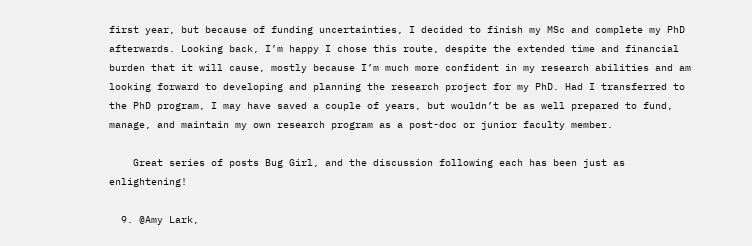first year, but because of funding uncertainties, I decided to finish my MSc and complete my PhD afterwards. Looking back, I’m happy I chose this route, despite the extended time and financial burden that it will cause, mostly because I’m much more confident in my research abilities and am looking forward to developing and planning the research project for my PhD. Had I transferred to the PhD program, I may have saved a couple of years, but wouldn’t be as well prepared to fund, manage, and maintain my own research program as a post-doc or junior faculty member.

    Great series of posts Bug Girl, and the discussion following each has been just as enlightening!

  9. @Amy Lark,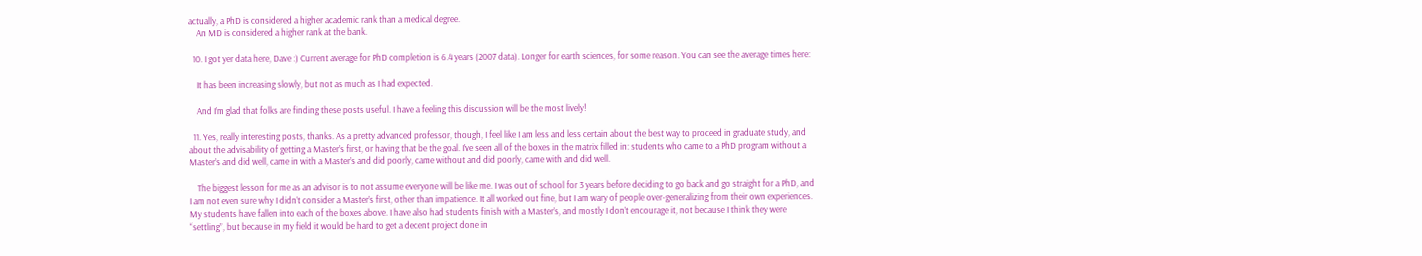actually, a PhD is considered a higher academic rank than a medical degree.
    An MD is considered a higher rank at the bank.

  10. I got yer data here, Dave :) Current average for PhD completion is 6.4 years (2007 data). Longer for earth sciences, for some reason. You can see the average times here:

    It has been increasing slowly, but not as much as I had expected.

    And I’m glad that folks are finding these posts useful. I have a feeling this discussion will be the most lively!

  11. Yes, really interesting posts, thanks. As a pretty advanced professor, though, I feel like I am less and less certain about the best way to proceed in graduate study, and about the advisability of getting a Master’s first, or having that be the goal. I’ve seen all of the boxes in the matrix filled in: students who came to a PhD program without a Master’s and did well, came in with a Master’s and did poorly, came without and did poorly, came with and did well.

    The biggest lesson for me as an advisor is to not assume everyone will be like me. I was out of school for 3 years before deciding to go back and go straight for a PhD, and I am not even sure why I didn’t consider a Master’s first, other than impatience. It all worked out fine, but I am wary of people over-generalizing from their own experiences. My students have fallen into each of the boxes above. I have also had students finish with a Master’s, and mostly I don’t encourage it, not because I think they were “settling”, but because in my field it would be hard to get a decent project done in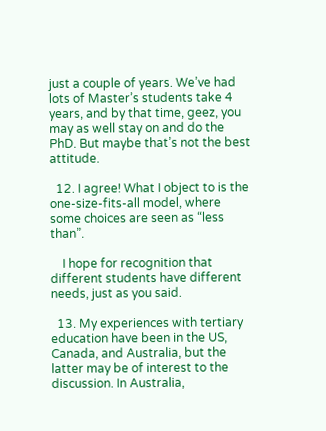just a couple of years. We’ve had lots of Master’s students take 4 years, and by that time, geez, you may as well stay on and do the PhD. But maybe that’s not the best attitude.

  12. I agree! What I object to is the one-size-fits-all model, where some choices are seen as “less than”.

    I hope for recognition that different students have different needs, just as you said.

  13. My experiences with tertiary education have been in the US, Canada, and Australia, but the latter may be of interest to the discussion. In Australia,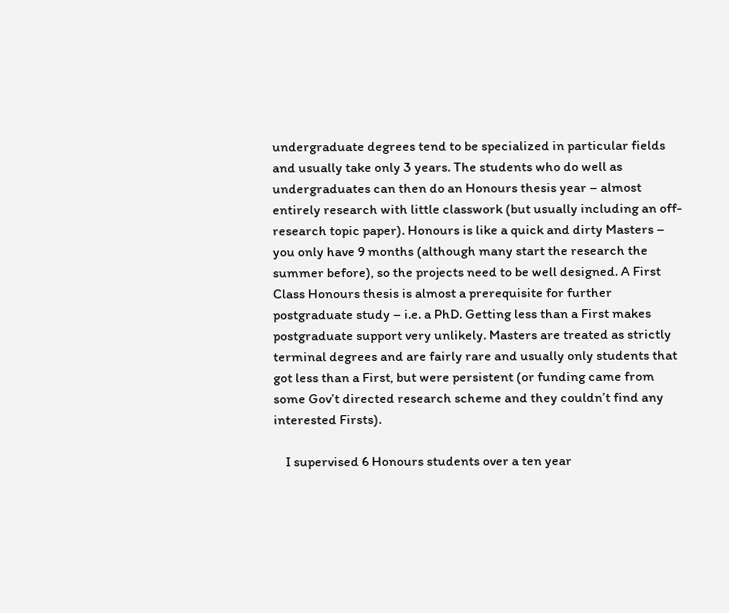undergraduate degrees tend to be specialized in particular fields and usually take only 3 years. The students who do well as undergraduates can then do an Honours thesis year – almost entirely research with little classwork (but usually including an off-research topic paper). Honours is like a quick and dirty Masters – you only have 9 months (although many start the research the summer before), so the projects need to be well designed. A First Class Honours thesis is almost a prerequisite for further postgraduate study – i.e. a PhD. Getting less than a First makes postgraduate support very unlikely. Masters are treated as strictly terminal degrees and are fairly rare and usually only students that got less than a First, but were persistent (or funding came from some Gov’t directed research scheme and they couldn’t find any interested Firsts).

    I supervised 6 Honours students over a ten year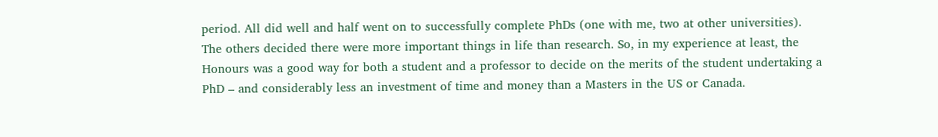period. All did well and half went on to successfully complete PhDs (one with me, two at other universities). The others decided there were more important things in life than research. So, in my experience at least, the Honours was a good way for both a student and a professor to decide on the merits of the student undertaking a PhD – and considerably less an investment of time and money than a Masters in the US or Canada.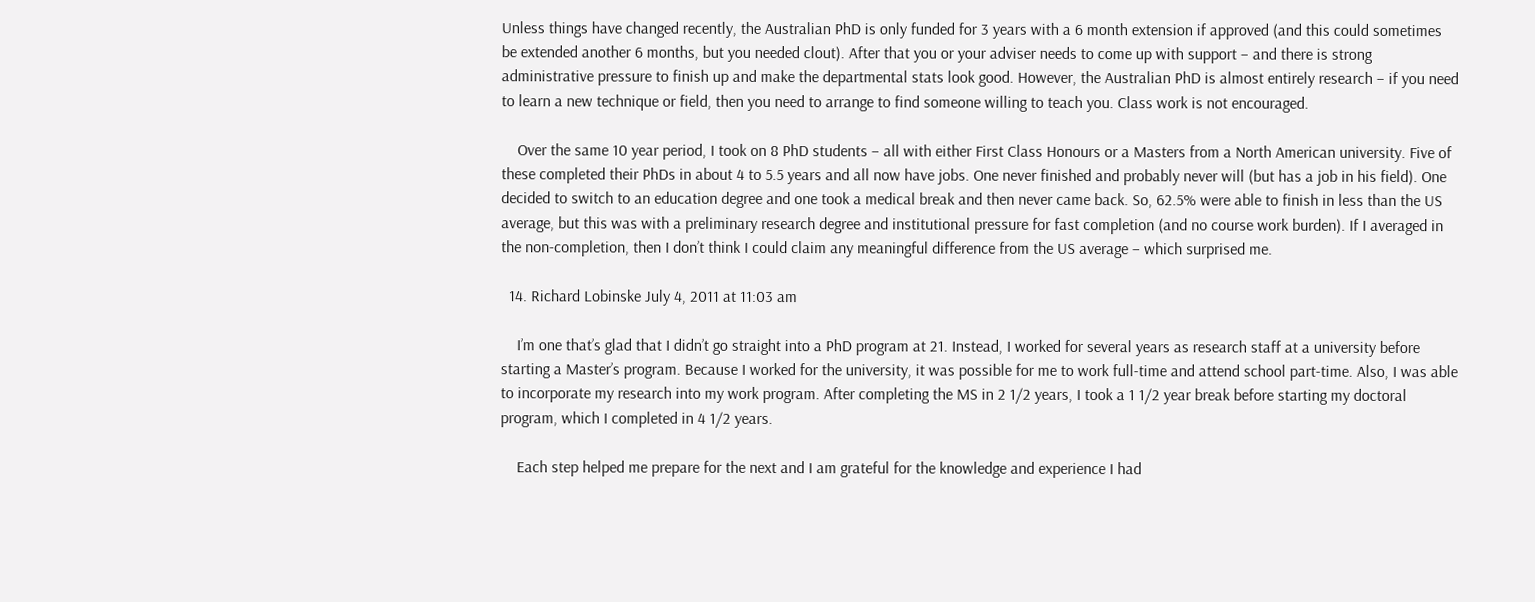Unless things have changed recently, the Australian PhD is only funded for 3 years with a 6 month extension if approved (and this could sometimes be extended another 6 months, but you needed clout). After that you or your adviser needs to come up with support – and there is strong administrative pressure to finish up and make the departmental stats look good. However, the Australian PhD is almost entirely research – if you need to learn a new technique or field, then you need to arrange to find someone willing to teach you. Class work is not encouraged.

    Over the same 10 year period, I took on 8 PhD students – all with either First Class Honours or a Masters from a North American university. Five of these completed their PhDs in about 4 to 5.5 years and all now have jobs. One never finished and probably never will (but has a job in his field). One decided to switch to an education degree and one took a medical break and then never came back. So, 62.5% were able to finish in less than the US average, but this was with a preliminary research degree and institutional pressure for fast completion (and no course work burden). If I averaged in the non-completion, then I don’t think I could claim any meaningful difference from the US average – which surprised me.

  14. Richard Lobinske July 4, 2011 at 11:03 am

    I’m one that’s glad that I didn’t go straight into a PhD program at 21. Instead, I worked for several years as research staff at a university before starting a Master’s program. Because I worked for the university, it was possible for me to work full-time and attend school part-time. Also, I was able to incorporate my research into my work program. After completing the MS in 2 1/2 years, I took a 1 1/2 year break before starting my doctoral program, which I completed in 4 1/2 years.

    Each step helped me prepare for the next and I am grateful for the knowledge and experience I had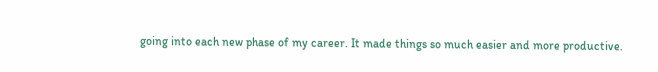going into each new phase of my career. It made things so much easier and more productive.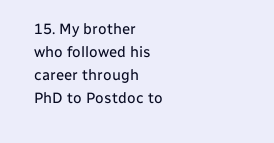15. My brother who followed his career through PhD to Postdoc to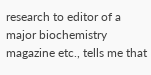research to editor of a major biochemistry magazine etc., tells me that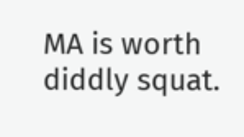MA is worth diddly squat.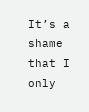It’s a shame that I only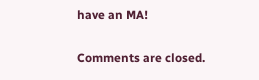have an MA!

Comments are closed.